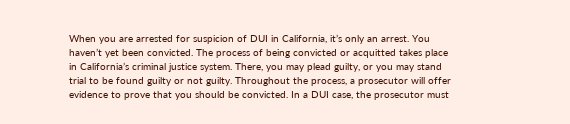When you are arrested for suspicion of DUI in California, it’s only an arrest. You haven’t yet been convicted. The process of being convicted or acquitted takes place in California’s criminal justice system. There, you may plead guilty, or you may stand trial to be found guilty or not guilty. Throughout the process, a prosecutor will offer evidence to prove that you should be convicted. In a DUI case, the prosecutor must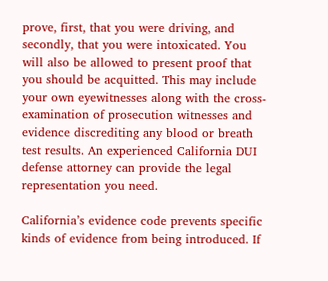prove, first, that you were driving, and secondly, that you were intoxicated. You will also be allowed to present proof that you should be acquitted. This may include your own eyewitnesses along with the cross-examination of prosecution witnesses and evidence discrediting any blood or breath test results. An experienced California DUI defense attorney can provide the legal representation you need.

California’s evidence code prevents specific kinds of evidence from being introduced. If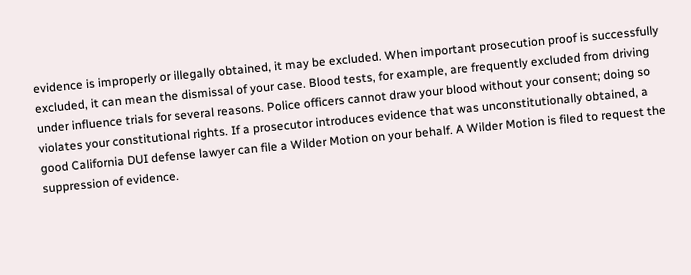evidence is improperly or illegally obtained, it may be excluded. When important prosecution proof is successfully excluded, it can mean the dismissal of your case. Blood tests, for example, are frequently excluded from driving under influence trials for several reasons. Police officers cannot draw your blood without your consent; doing so violates your constitutional rights. If a prosecutor introduces evidence that was unconstitutionally obtained, a good California DUI defense lawyer can file a Wilder Motion on your behalf. A Wilder Motion is filed to request the suppression of evidence.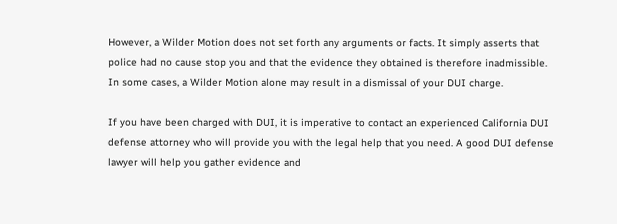However, a Wilder Motion does not set forth any arguments or facts. It simply asserts that police had no cause stop you and that the evidence they obtained is therefore inadmissible. In some cases, a Wilder Motion alone may result in a dismissal of your DUI charge.

If you have been charged with DUI, it is imperative to contact an experienced California DUI defense attorney who will provide you with the legal help that you need. A good DUI defense lawyer will help you gather evidence and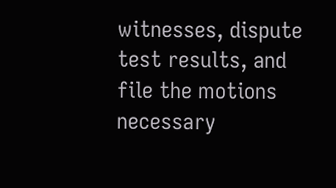witnesses, dispute test results, and file the motions necessary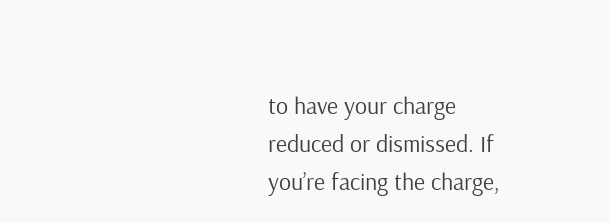to have your charge reduced or dismissed. If you’re facing the charge,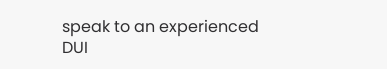speak to an experienced DUI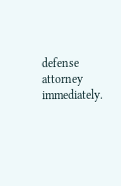defense attorney immediately.